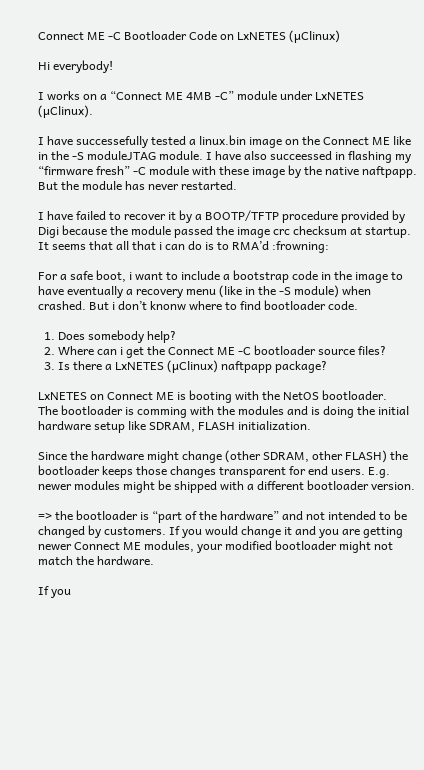Connect ME -C Bootloader Code on LxNETES (µClinux)

Hi everybody!

I works on a “Connect ME 4MB -C” module under LxNETES (µClinux).

I have successefully tested a linux.bin image on the Connect ME like in the -S moduleJTAG module. I have also succeessed in flashing my “firmware fresh” -C module with these image by the native naftpapp. But the module has never restarted.

I have failed to recover it by a BOOTP/TFTP procedure provided by Digi because the module passed the image crc checksum at startup. It seems that all that i can do is to RMA’d :frowning:

For a safe boot, i want to include a bootstrap code in the image to have eventually a recovery menu (like in the -S module) when crashed. But i don’t knonw where to find bootloader code.

  1. Does somebody help?
  2. Where can i get the Connect ME -C bootloader source files?
  3. Is there a LxNETES (µClinux) naftpapp package?

LxNETES on Connect ME is booting with the NetOS bootloader.
The bootloader is comming with the modules and is doing the initial hardware setup like SDRAM, FLASH initialization.

Since the hardware might change (other SDRAM, other FLASH) the bootloader keeps those changes transparent for end users. E.g. newer modules might be shipped with a different bootloader version.

=> the bootloader is “part of the hardware” and not intended to be changed by customers. If you would change it and you are getting newer Connect ME modules, your modified bootloader might not match the hardware.

If you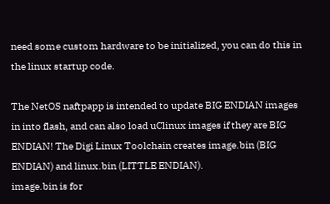need some custom hardware to be initialized, you can do this in the linux startup code.

The NetOS naftpapp is intended to update BIG ENDIAN images in into flash, and can also load uClinux images if they are BIG ENDIAN! The Digi Linux Toolchain creates image.bin (BIG ENDIAN) and linux.bin (LITTLE ENDIAN).
image.bin is for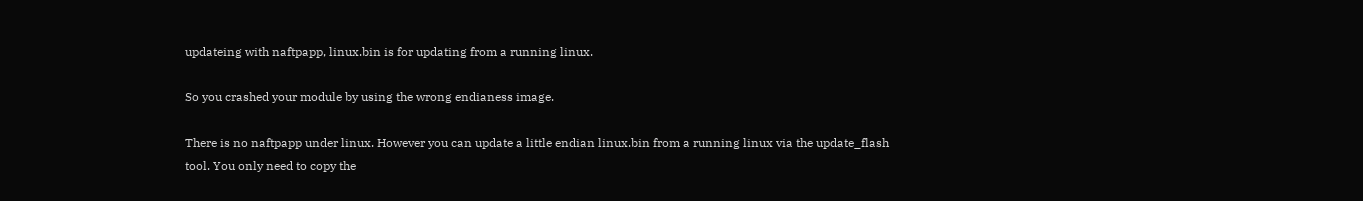updateing with naftpapp, linux.bin is for updating from a running linux.

So you crashed your module by using the wrong endianess image.

There is no naftpapp under linux. However you can update a little endian linux.bin from a running linux via the update_flash tool. You only need to copy the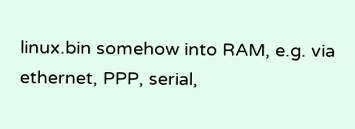linux.bin somehow into RAM, e.g. via ethernet, PPP, serial,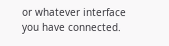or whatever interface you have connected.